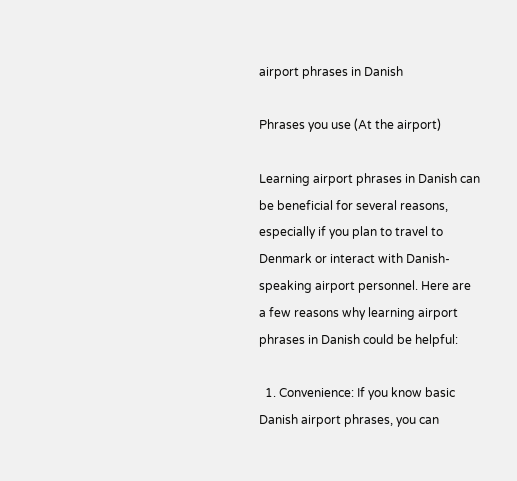airport phrases in Danish

Phrases you use (At the airport)

Learning airport phrases in Danish can be beneficial for several reasons, especially if you plan to travel to Denmark or interact with Danish-speaking airport personnel. Here are a few reasons why learning airport phrases in Danish could be helpful:

  1. Convenience: If you know basic Danish airport phrases, you can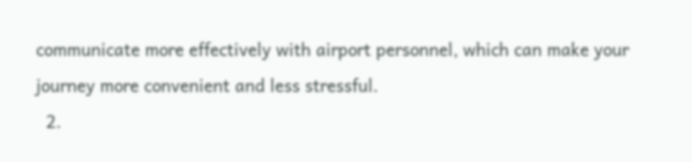communicate more effectively with airport personnel, which can make your journey more convenient and less stressful.
  2.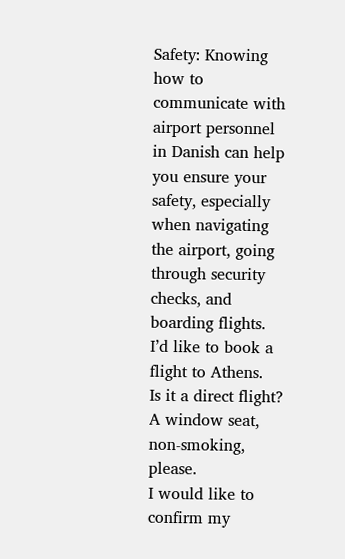Safety: Knowing how to communicate with airport personnel in Danish can help you ensure your safety, especially when navigating the airport, going through security checks, and boarding flights.
I’d like to book a flight to Athens.
Is it a direct flight?
A window seat, non-smoking, please.
I would like to confirm my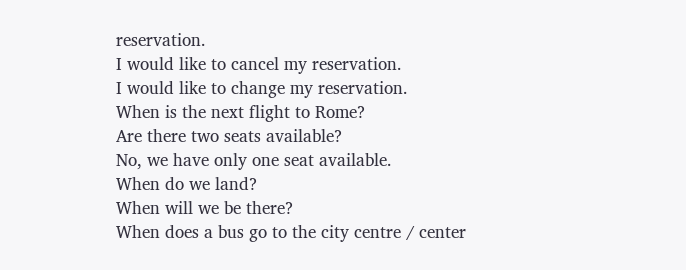reservation.
I would like to cancel my reservation.
I would like to change my reservation.
When is the next flight to Rome?
Are there two seats available?
No, we have only one seat available.
When do we land?
When will we be there?
When does a bus go to the city centre / center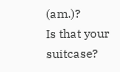(am.)?
Is that your suitcase?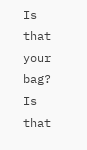Is that your bag?
Is that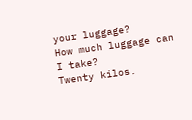your luggage?
How much luggage can I take?
Twenty kilos.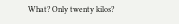What? Only twenty kilos?